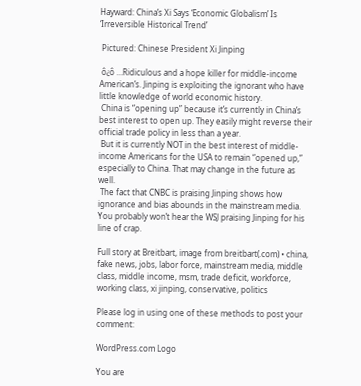Hayward: China’s Xi Says ‘Economic Globalism’ Is ‘Irreversible Historical Trend’

 Pictured: Chinese President Xi Jinping

 ô¿ô …Ridiculous and a hope killer for middle-income American’s. Jinping is exploiting the ignorant who have little knowledge of world economic history.
 China is “opening up” because it’s currently in China’s best interest to open up. They easily might reverse their official trade policy in less than a year.
 But it is currently NOT in the best interest of middle-income Americans for the USA to remain “opened up,” especially to China. That may change in the future as well.
 The fact that CNBC is praising Jinping shows how ignorance and bias abounds in the mainstream media. You probably won’t hear the WSJ praising Jinping for his line of crap.

Full story at Breitbart, image from breitbart(.com) • china, fake news, jobs, labor force, mainstream media, middle class, middle income, msm, trade deficit, workforce, working class, xi jinping, conservative, politics

Please log in using one of these methods to post your comment:

WordPress.com Logo

You are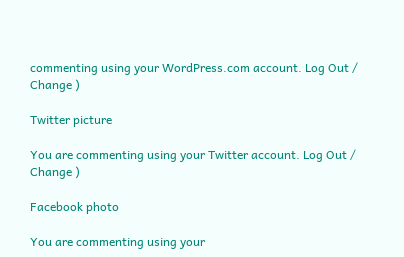commenting using your WordPress.com account. Log Out / Change )

Twitter picture

You are commenting using your Twitter account. Log Out / Change )

Facebook photo

You are commenting using your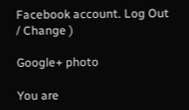Facebook account. Log Out / Change )

Google+ photo

You are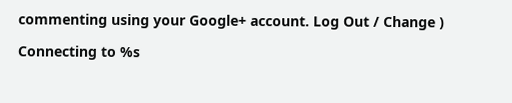commenting using your Google+ account. Log Out / Change )

Connecting to %s